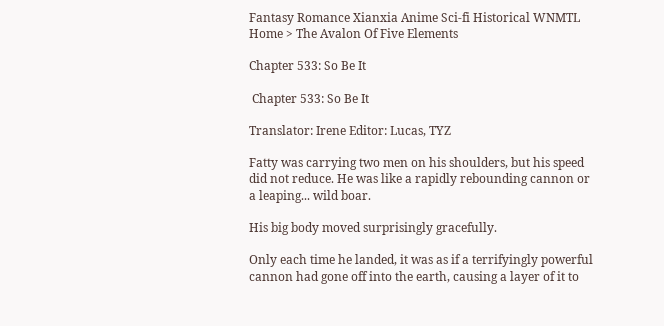Fantasy Romance Xianxia Anime Sci-fi Historical WNMTL
Home > The Avalon Of Five Elements

Chapter 533: So Be It

 Chapter 533: So Be It

Translator: Irene Editor: Lucas, TYZ

Fatty was carrying two men on his shoulders, but his speed did not reduce. He was like a rapidly rebounding cannon or a leaping... wild boar.

His big body moved surprisingly gracefully.

Only each time he landed, it was as if a terrifyingly powerful cannon had gone off into the earth, causing a layer of it to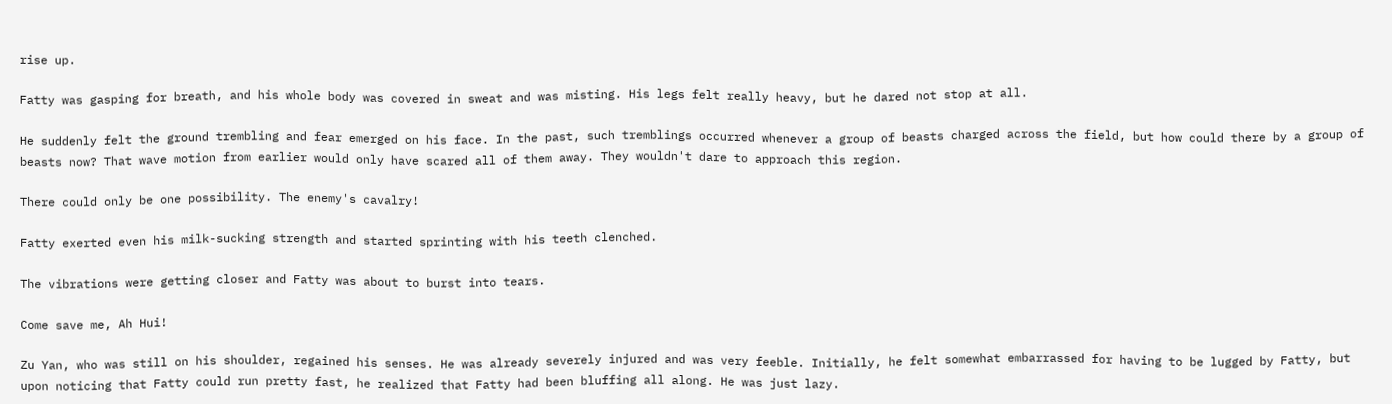rise up.

Fatty was gasping for breath, and his whole body was covered in sweat and was misting. His legs felt really heavy, but he dared not stop at all.

He suddenly felt the ground trembling and fear emerged on his face. In the past, such tremblings occurred whenever a group of beasts charged across the field, but how could there by a group of beasts now? That wave motion from earlier would only have scared all of them away. They wouldn't dare to approach this region.

There could only be one possibility. The enemy's cavalry!

Fatty exerted even his milk-sucking strength and started sprinting with his teeth clenched.

The vibrations were getting closer and Fatty was about to burst into tears.

Come save me, Ah Hui!

Zu Yan, who was still on his shoulder, regained his senses. He was already severely injured and was very feeble. Initially, he felt somewhat embarrassed for having to be lugged by Fatty, but upon noticing that Fatty could run pretty fast, he realized that Fatty had been bluffing all along. He was just lazy.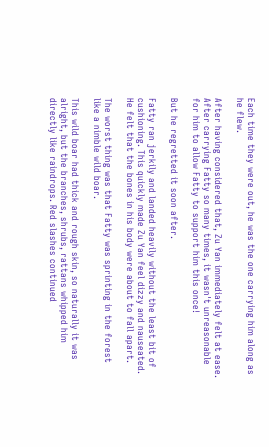Each time they were out, he was the one carrying him along as he flew.

After having considered that, Zu Yan immediately felt at ease. After carrying Fatty so many times, it wasn't unreasonable for him to allow Fatty to support him this once!

But he regretted it soon after.

Fatty ran jerkily and landed heavily without the least bit of cushioning. This quickly made Zu Yan feel dizzy and nauseated. He felt that the bones in his body were about to fall apart.

The worst thing was that Fatty was sprinting in the forest like a nimble wild boar.

This wild boar had thick and rough skin, so naturally it was alright, but the branches, shrubs, rattans whipped him directly like raindrops. Red slashes continued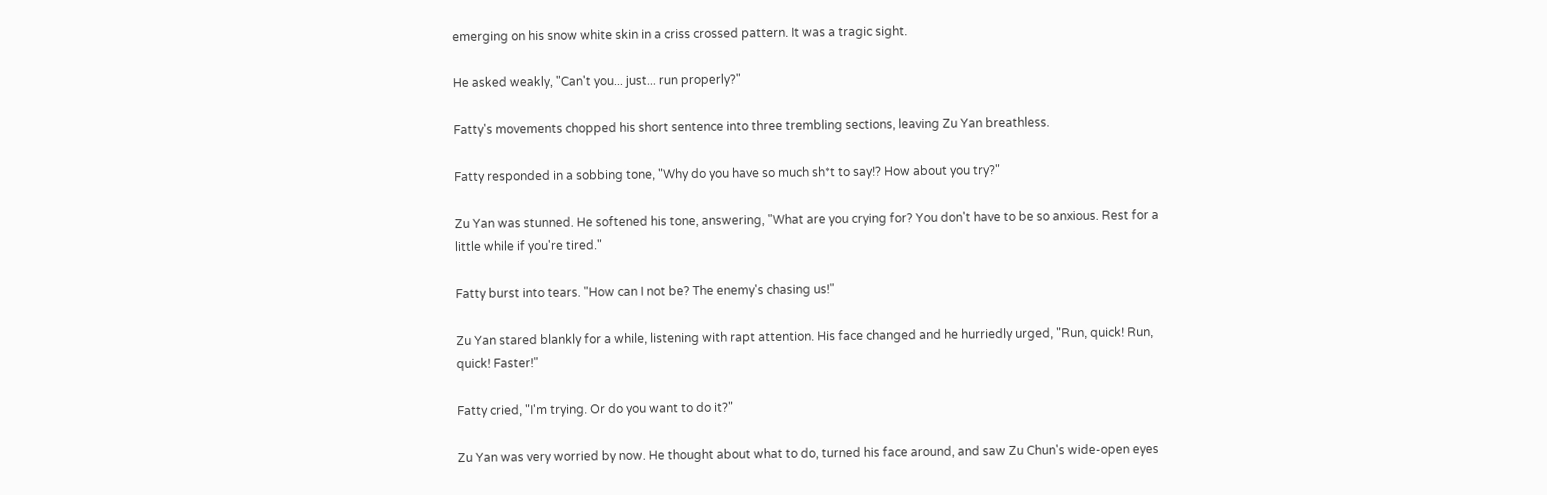emerging on his snow white skin in a criss crossed pattern. It was a tragic sight.

He asked weakly, "Can't you... just... run properly?"

Fatty's movements chopped his short sentence into three trembling sections, leaving Zu Yan breathless.

Fatty responded in a sobbing tone, "Why do you have so much sh*t to say!? How about you try?"

Zu Yan was stunned. He softened his tone, answering, "What are you crying for? You don't have to be so anxious. Rest for a little while if you're tired."

Fatty burst into tears. "How can I not be? The enemy's chasing us!"

Zu Yan stared blankly for a while, listening with rapt attention. His face changed and he hurriedly urged, "Run, quick! Run, quick! Faster!"

Fatty cried, "I'm trying. Or do you want to do it?"

Zu Yan was very worried by now. He thought about what to do, turned his face around, and saw Zu Chun's wide-open eyes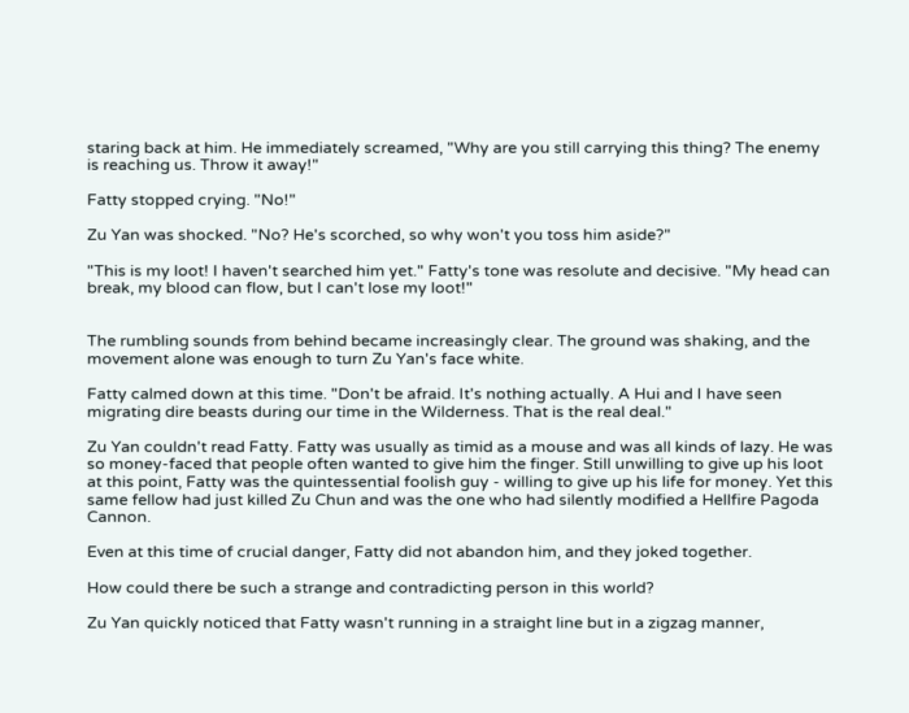staring back at him. He immediately screamed, "Why are you still carrying this thing? The enemy is reaching us. Throw it away!"

Fatty stopped crying. "No!"

Zu Yan was shocked. "No? He's scorched, so why won't you toss him aside?"

"This is my loot! I haven't searched him yet." Fatty's tone was resolute and decisive. "My head can break, my blood can flow, but I can't lose my loot!"


The rumbling sounds from behind became increasingly clear. The ground was shaking, and the movement alone was enough to turn Zu Yan's face white.

Fatty calmed down at this time. "Don't be afraid. It's nothing actually. A Hui and I have seen migrating dire beasts during our time in the Wilderness. That is the real deal."

Zu Yan couldn't read Fatty. Fatty was usually as timid as a mouse and was all kinds of lazy. He was so money-faced that people often wanted to give him the finger. Still unwilling to give up his loot at this point, Fatty was the quintessential foolish guy - willing to give up his life for money. Yet this same fellow had just killed Zu Chun and was the one who had silently modified a Hellfire Pagoda Cannon.

Even at this time of crucial danger, Fatty did not abandon him, and they joked together.

How could there be such a strange and contradicting person in this world?

Zu Yan quickly noticed that Fatty wasn't running in a straight line but in a zigzag manner,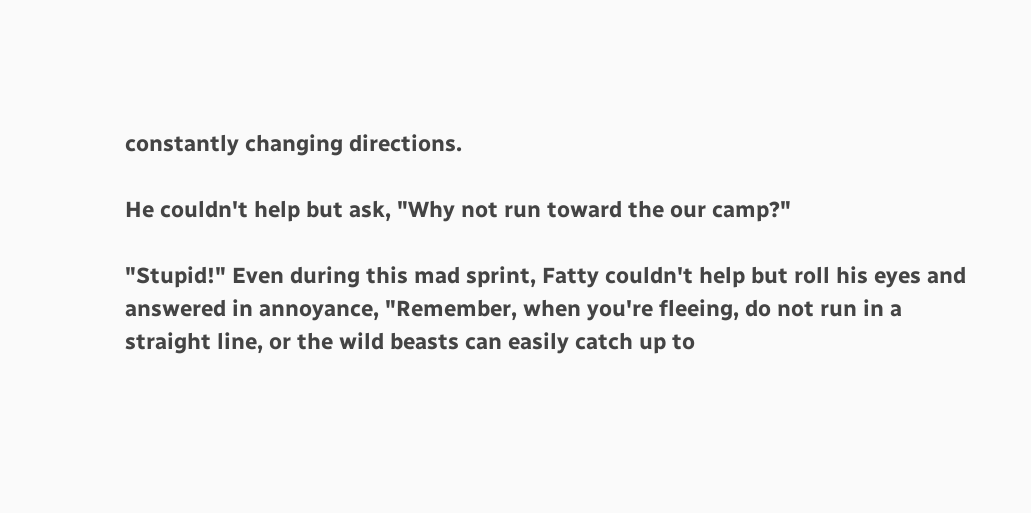constantly changing directions.

He couldn't help but ask, "Why not run toward the our camp?"

"Stupid!" Even during this mad sprint, Fatty couldn't help but roll his eyes and answered in annoyance, "Remember, when you're fleeing, do not run in a straight line, or the wild beasts can easily catch up to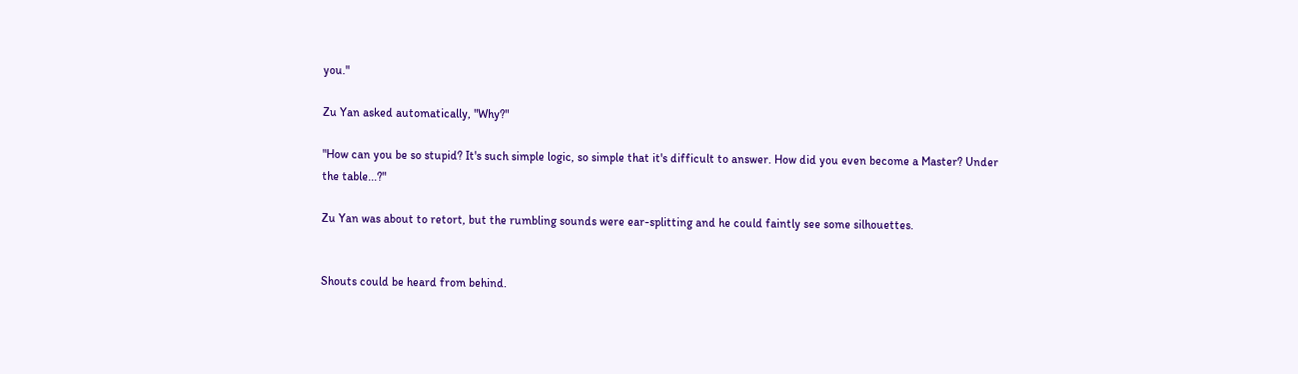you."

Zu Yan asked automatically, "Why?"

"How can you be so stupid? It's such simple logic, so simple that it's difficult to answer. How did you even become a Master? Under the table...?"

Zu Yan was about to retort, but the rumbling sounds were ear-splitting and he could faintly see some silhouettes.


Shouts could be heard from behind.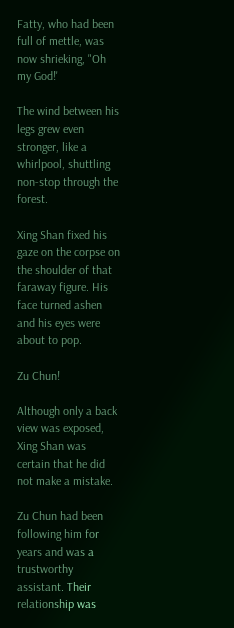Fatty, who had been full of mettle, was now shrieking, "Oh my God!'

The wind between his legs grew even stronger, like a whirlpool, shuttling non-stop through the forest.

Xing Shan fixed his gaze on the corpse on the shoulder of that faraway figure. His face turned ashen and his eyes were about to pop.

Zu Chun!

Although only a back view was exposed, Xing Shan was certain that he did not make a mistake.

Zu Chun had been following him for years and was a trustworthy assistant. Their relationship was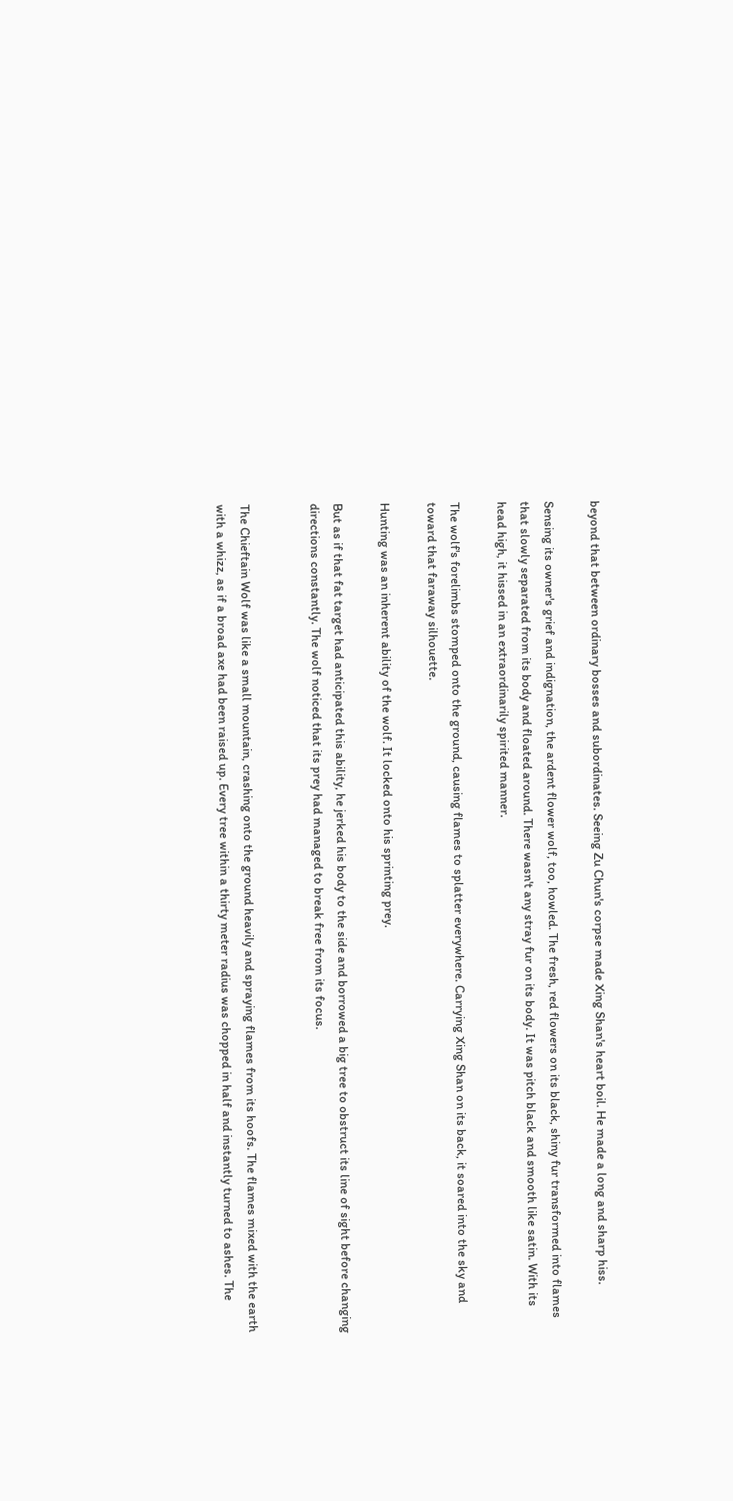beyond that between ordinary bosses and subordinates. Seeing Zu Chun's corpse made Xing Shan's heart boil. He made a long and sharp hiss.

Sensing its owner's grief and indignation, the ardent flower wolf, too, howled. The fresh, red flowers on its black, shiny fur transformed into flames that slowly separated from its body and floated around. There wasn't any stray fur on its body. It was pitch black and smooth like satin. With its head high, it hissed in an extraordinarily spirited manner.

The wolf's forelimbs stomped onto the ground, causing flames to splatter everywhere. Carrying Xing Shan on its back, it soared into the sky and toward that faraway silhouette.

Hunting was an inherent ability of the wolf. It locked onto his sprinting prey.

But as if that fat target had anticipated this ability, he jerked his body to the side and borrowed a big tree to obstruct its line of sight before changing directions constantly. The wolf noticed that its prey had managed to break free from its focus.


The Chieftain Wolf was like a small mountain, crashing onto the ground heavily and spraying flames from its hoofs. The flames mixed with the earth with a whizz, as if a broad axe had been raised up. Every tree within a thirty meter radius was chopped in half and instantly turned to ashes. The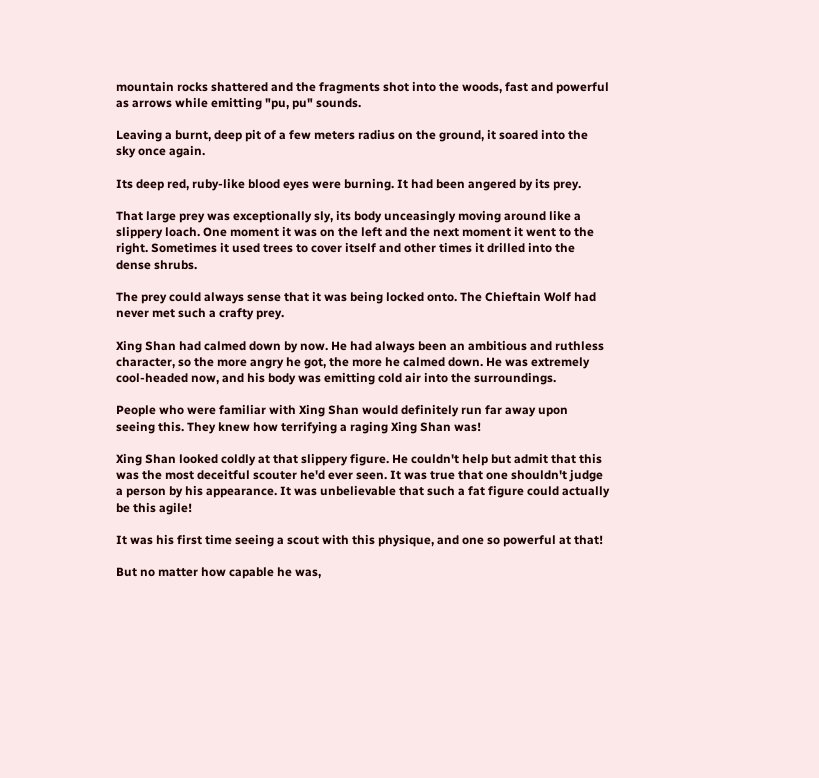mountain rocks shattered and the fragments shot into the woods, fast and powerful as arrows while emitting "pu, pu" sounds.

Leaving a burnt, deep pit of a few meters radius on the ground, it soared into the sky once again.

Its deep red, ruby-like blood eyes were burning. It had been angered by its prey.

That large prey was exceptionally sly, its body unceasingly moving around like a slippery loach. One moment it was on the left and the next moment it went to the right. Sometimes it used trees to cover itself and other times it drilled into the dense shrubs.

The prey could always sense that it was being locked onto. The Chieftain Wolf had never met such a crafty prey.

Xing Shan had calmed down by now. He had always been an ambitious and ruthless character, so the more angry he got, the more he calmed down. He was extremely cool-headed now, and his body was emitting cold air into the surroundings.

People who were familiar with Xing Shan would definitely run far away upon seeing this. They knew how terrifying a raging Xing Shan was!

Xing Shan looked coldly at that slippery figure. He couldn't help but admit that this was the most deceitful scouter he'd ever seen. It was true that one shouldn't judge a person by his appearance. It was unbelievable that such a fat figure could actually be this agile!

It was his first time seeing a scout with this physique, and one so powerful at that!

But no matter how capable he was,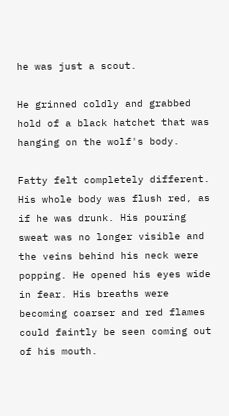he was just a scout.

He grinned coldly and grabbed hold of a black hatchet that was hanging on the wolf's body.

Fatty felt completely different. His whole body was flush red, as if he was drunk. His pouring sweat was no longer visible and the veins behind his neck were popping. He opened his eyes wide in fear. His breaths were becoming coarser and red flames could faintly be seen coming out of his mouth.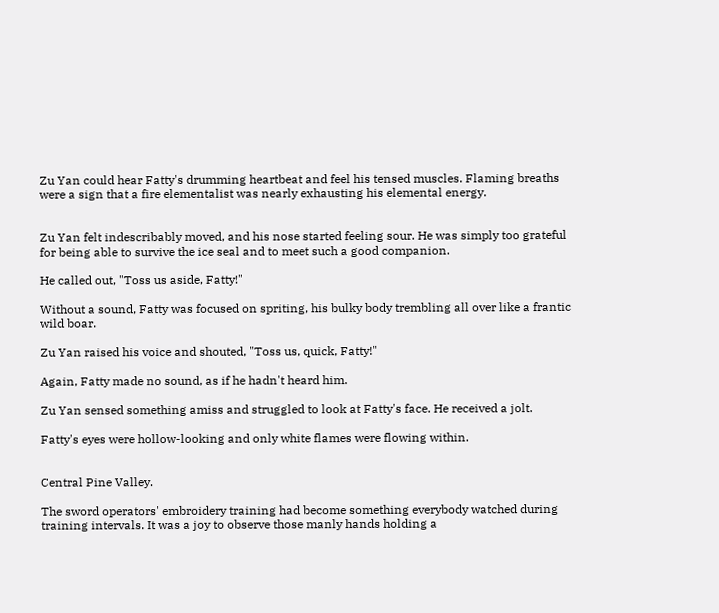Zu Yan could hear Fatty's drumming heartbeat and feel his tensed muscles. Flaming breaths were a sign that a fire elementalist was nearly exhausting his elemental energy.


Zu Yan felt indescribably moved, and his nose started feeling sour. He was simply too grateful for being able to survive the ice seal and to meet such a good companion.

He called out, "Toss us aside, Fatty!"

Without a sound, Fatty was focused on spriting, his bulky body trembling all over like a frantic wild boar.

Zu Yan raised his voice and shouted, "Toss us, quick, Fatty!"

Again, Fatty made no sound, as if he hadn't heard him.

Zu Yan sensed something amiss and struggled to look at Fatty's face. He received a jolt.

Fatty's eyes were hollow-looking and only white flames were flowing within.


Central Pine Valley.

The sword operators' embroidery training had become something everybody watched during training intervals. It was a joy to observe those manly hands holding a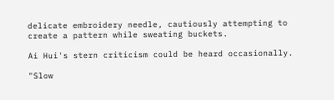delicate embroidery needle, cautiously attempting to create a pattern while sweating buckets.

Ai Hui's stern criticism could be heard occasionally.

"Slow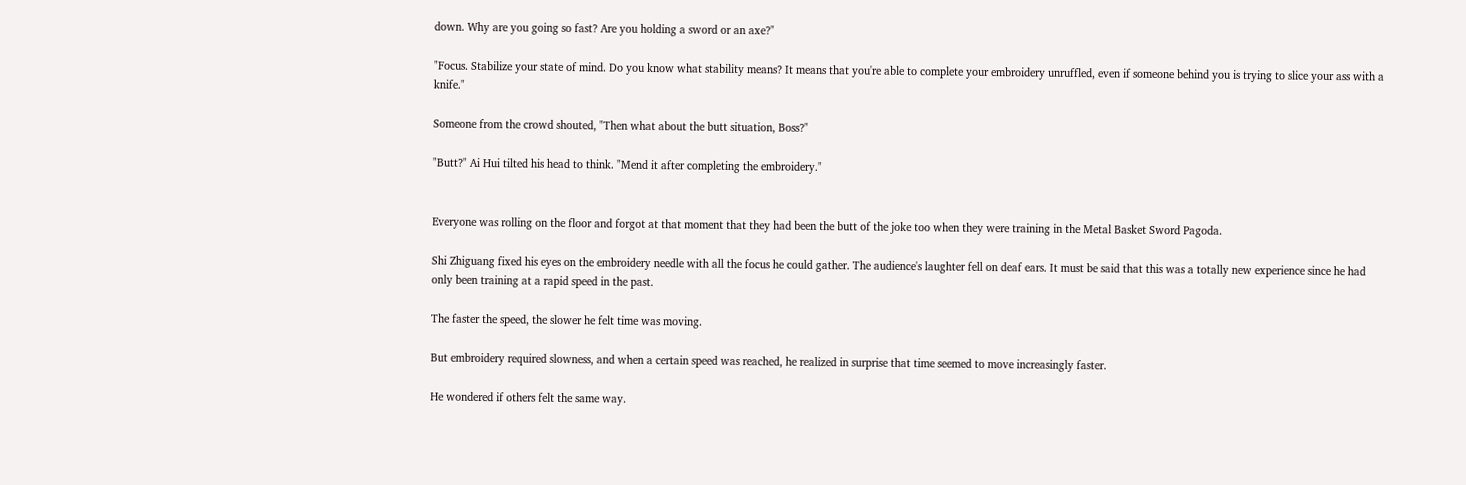down. Why are you going so fast? Are you holding a sword or an axe?"

"Focus. Stabilize your state of mind. Do you know what stability means? It means that you're able to complete your embroidery unruffled, even if someone behind you is trying to slice your ass with a knife."

Someone from the crowd shouted, "Then what about the butt situation, Boss?"

"Butt?" Ai Hui tilted his head to think. "Mend it after completing the embroidery."


Everyone was rolling on the floor and forgot at that moment that they had been the butt of the joke too when they were training in the Metal Basket Sword Pagoda.

Shi Zhiguang fixed his eyes on the embroidery needle with all the focus he could gather. The audience's laughter fell on deaf ears. It must be said that this was a totally new experience since he had only been training at a rapid speed in the past.

The faster the speed, the slower he felt time was moving.

But embroidery required slowness, and when a certain speed was reached, he realized in surprise that time seemed to move increasingly faster.

He wondered if others felt the same way.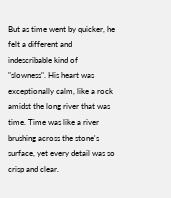But as time went by quicker, he felt a different and indescribable kind of "slowness". His heart was exceptionally calm, like a rock amidst the long river that was time. Time was like a river brushing across the stone's surface, yet every detail was so crisp and clear.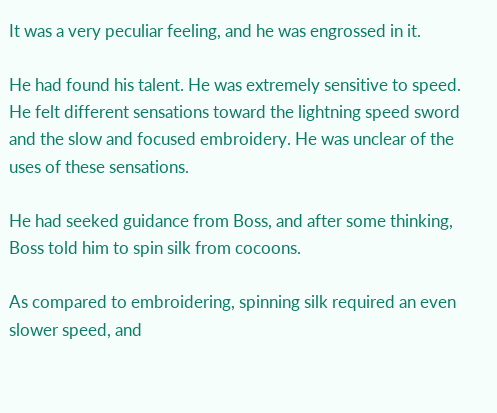It was a very peculiar feeling, and he was engrossed in it.

He had found his talent. He was extremely sensitive to speed. He felt different sensations toward the lightning speed sword and the slow and focused embroidery. He was unclear of the uses of these sensations.

He had seeked guidance from Boss, and after some thinking, Boss told him to spin silk from cocoons.

As compared to embroidering, spinning silk required an even slower speed, and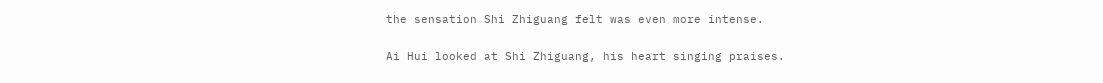the sensation Shi Zhiguang felt was even more intense.

Ai Hui looked at Shi Zhiguang, his heart singing praises.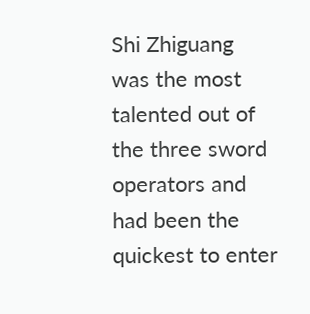Shi Zhiguang was the most talented out of the three sword operators and had been the quickest to enter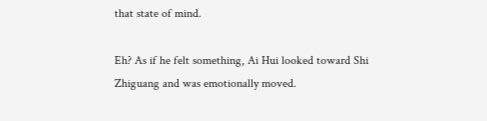that state of mind.

Eh? As if he felt something, Ai Hui looked toward Shi Zhiguang and was emotionally moved.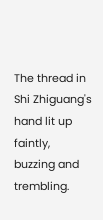The thread in Shi Zhiguang's hand lit up faintly, buzzing and trembling.